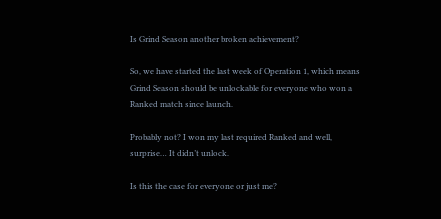Is Grind Season another broken achievement?

So, we have started the last week of Operation 1, which means Grind Season should be unlockable for everyone who won a Ranked match since launch.

Probably not? I won my last required Ranked and well, surprise… It didn’t unlock.

Is this the case for everyone or just me?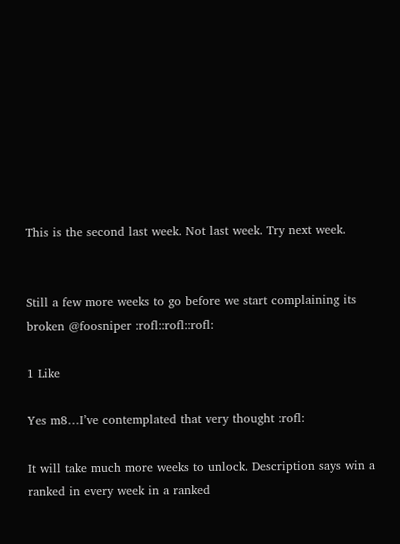This is the second last week. Not last week. Try next week.


Still a few more weeks to go before we start complaining its broken @foosniper :rofl::rofl::rofl:

1 Like

Yes m8…I’ve contemplated that very thought :rofl:

It will take much more weeks to unlock. Description says win a ranked in every week in a ranked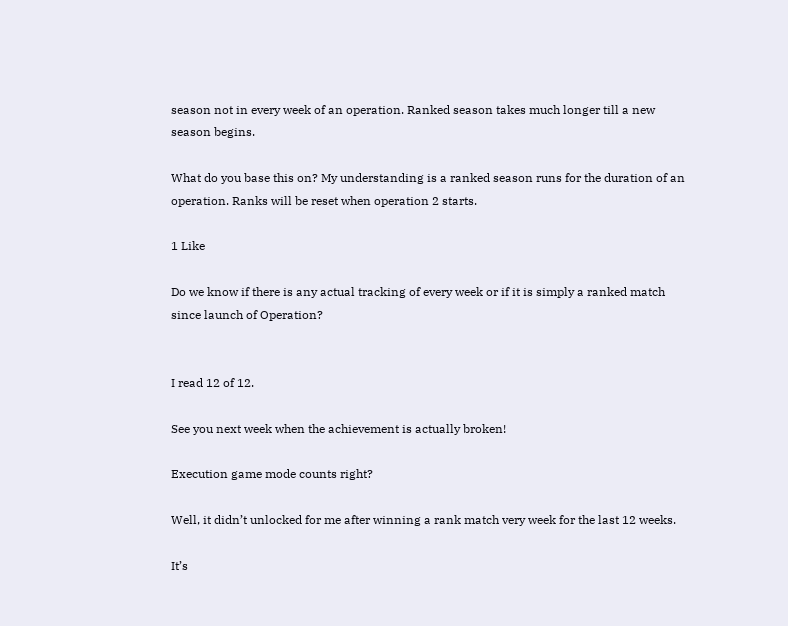season not in every week of an operation. Ranked season takes much longer till a new season begins.

What do you base this on? My understanding is a ranked season runs for the duration of an operation. Ranks will be reset when operation 2 starts.

1 Like

Do we know if there is any actual tracking of every week or if it is simply a ranked match since launch of Operation?


I read 12 of 12.

See you next week when the achievement is actually broken!

Execution game mode counts right?

Well, it didn’t unlocked for me after winning a rank match very week for the last 12 weeks.

It’s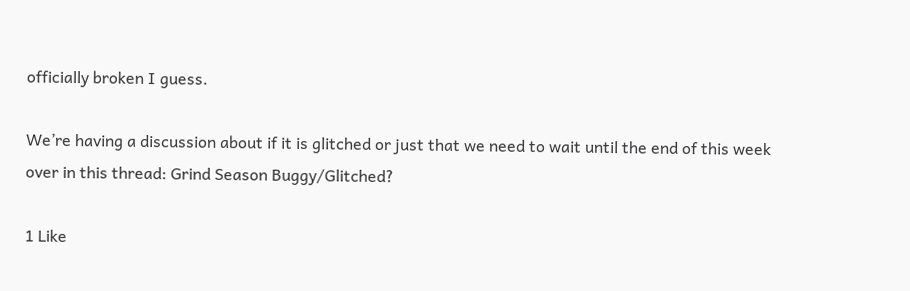officially broken I guess.

We’re having a discussion about if it is glitched or just that we need to wait until the end of this week over in this thread: Grind Season Buggy/Glitched?

1 Like